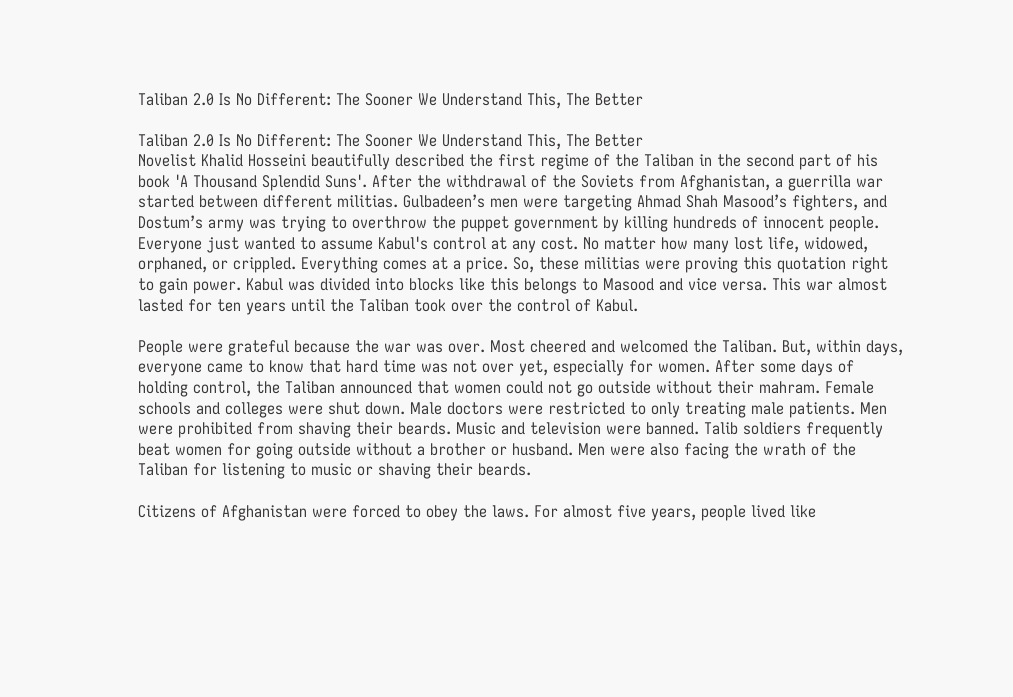Taliban 2.0 Is No Different: The Sooner We Understand This, The Better

Taliban 2.0 Is No Different: The Sooner We Understand This, The Better
Novelist Khalid Hosseini beautifully described the first regime of the Taliban in the second part of his book 'A Thousand Splendid Suns'. After the withdrawal of the Soviets from Afghanistan, a guerrilla war started between different militias. Gulbadeen’s men were targeting Ahmad Shah Masood’s fighters, and Dostum’s army was trying to overthrow the puppet government by killing hundreds of innocent people. Everyone just wanted to assume Kabul's control at any cost. No matter how many lost life, widowed, orphaned, or crippled. Everything comes at a price. So, these militias were proving this quotation right to gain power. Kabul was divided into blocks like this belongs to Masood and vice versa. This war almost lasted for ten years until the Taliban took over the control of Kabul.

People were grateful because the war was over. Most cheered and welcomed the Taliban. But, within days, everyone came to know that hard time was not over yet, especially for women. After some days of holding control, the Taliban announced that women could not go outside without their mahram. Female schools and colleges were shut down. Male doctors were restricted to only treating male patients. Men were prohibited from shaving their beards. Music and television were banned. Talib soldiers frequently beat women for going outside without a brother or husband. Men were also facing the wrath of the Taliban for listening to music or shaving their beards.

Citizens of Afghanistan were forced to obey the laws. For almost five years, people lived like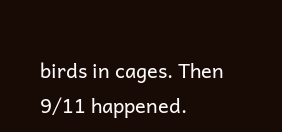birds in cages. Then 9/11 happened.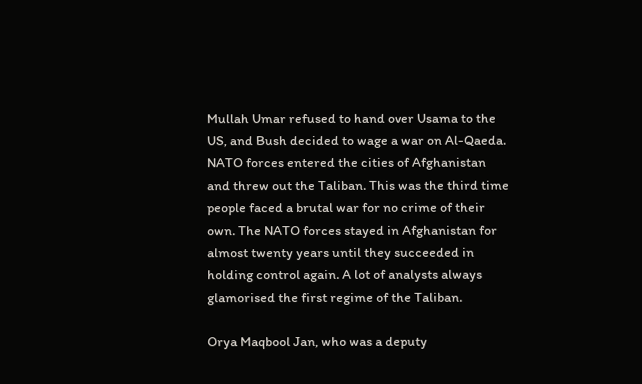Mullah Umar refused to hand over Usama to the US, and Bush decided to wage a war on Al-Qaeda. NATO forces entered the cities of Afghanistan and threw out the Taliban. This was the third time people faced a brutal war for no crime of their own. The NATO forces stayed in Afghanistan for almost twenty years until they succeeded in holding control again. A lot of analysts always glamorised the first regime of the Taliban.

Orya Maqbool Jan, who was a deputy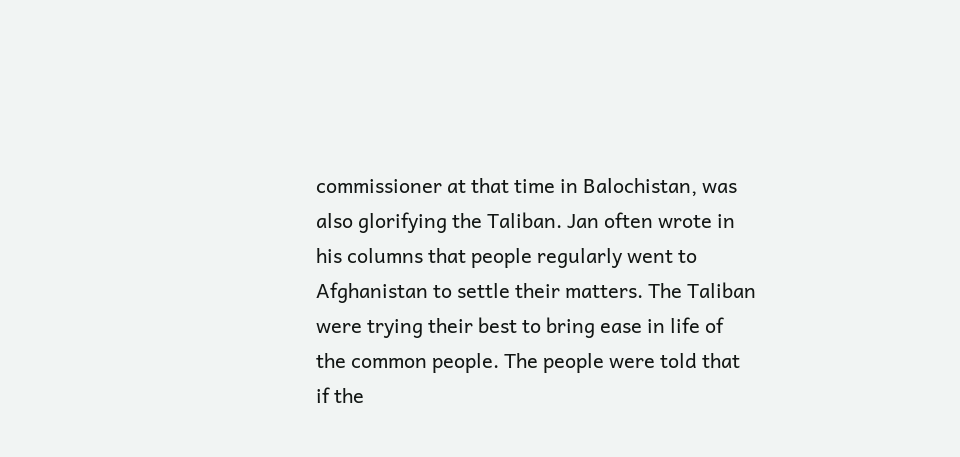commissioner at that time in Balochistan, was also glorifying the Taliban. Jan often wrote in his columns that people regularly went to Afghanistan to settle their matters. The Taliban were trying their best to bring ease in life of the common people. The people were told that if the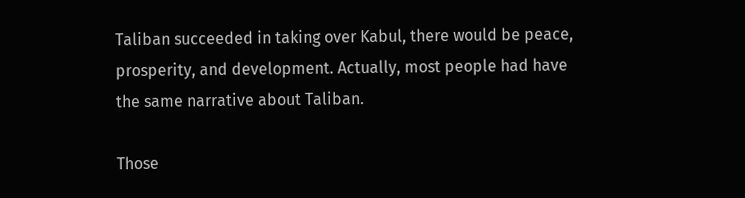Taliban succeeded in taking over Kabul, there would be peace, prosperity, and development. Actually, most people had have the same narrative about Taliban.

Those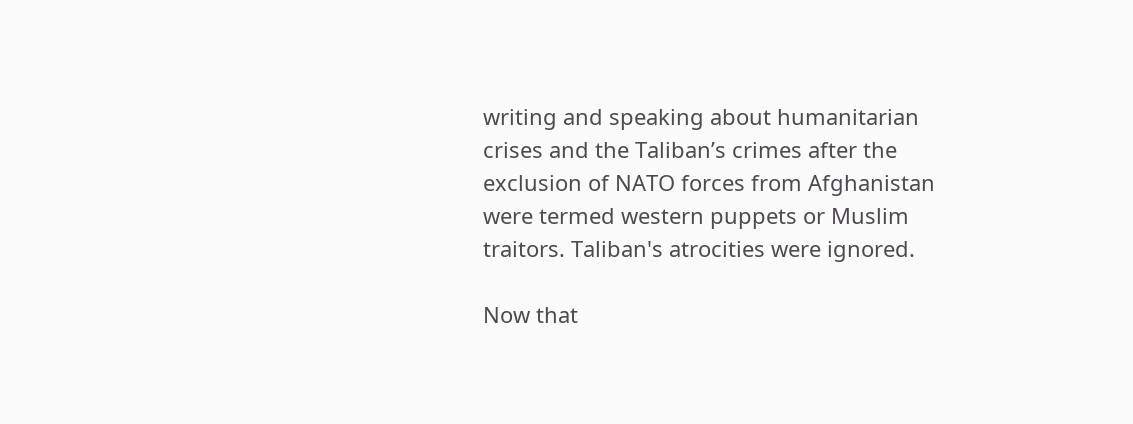writing and speaking about humanitarian crises and the Taliban’s crimes after the exclusion of NATO forces from Afghanistan were termed western puppets or Muslim traitors. Taliban's atrocities were ignored.

Now that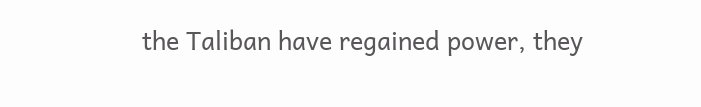the Taliban have regained power, they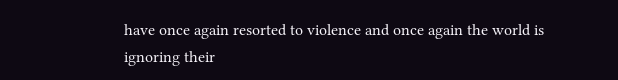have once again resorted to violence and once again the world is ignoring their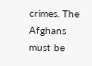crimes. The Afghans must be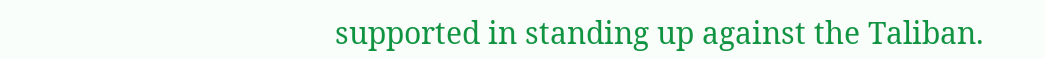supported in standing up against the Taliban.